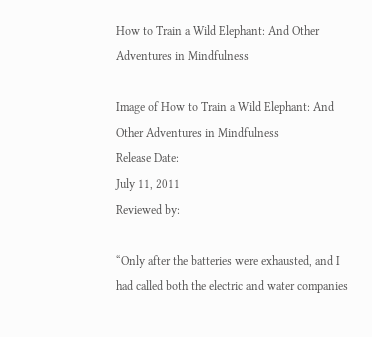How to Train a Wild Elephant: And Other Adventures in Mindfulness

Image of How to Train a Wild Elephant: And Other Adventures in Mindfulness
Release Date:
July 11, 2011
Reviewed by:

“Only after the batteries were exhausted, and I had called both the electric and water companies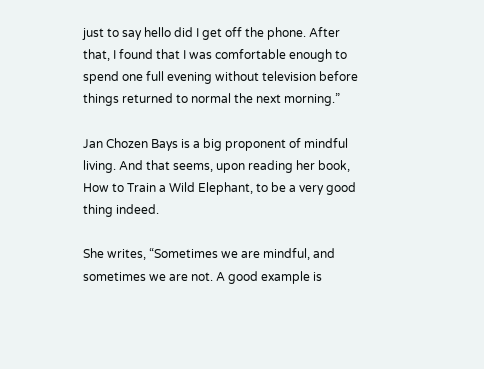just to say hello did I get off the phone. After that, I found that I was comfortable enough to spend one full evening without television before things returned to normal the next morning.”

Jan Chozen Bays is a big proponent of mindful living. And that seems, upon reading her book, How to Train a Wild Elephant, to be a very good thing indeed.

She writes, “Sometimes we are mindful, and sometimes we are not. A good example is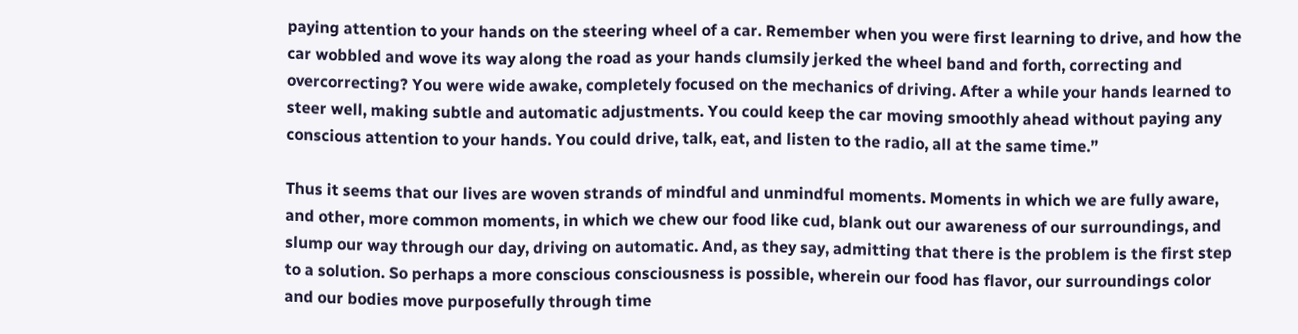paying attention to your hands on the steering wheel of a car. Remember when you were first learning to drive, and how the car wobbled and wove its way along the road as your hands clumsily jerked the wheel band and forth, correcting and overcorrecting? You were wide awake, completely focused on the mechanics of driving. After a while your hands learned to steer well, making subtle and automatic adjustments. You could keep the car moving smoothly ahead without paying any conscious attention to your hands. You could drive, talk, eat, and listen to the radio, all at the same time.”

Thus it seems that our lives are woven strands of mindful and unmindful moments. Moments in which we are fully aware, and other, more common moments, in which we chew our food like cud, blank out our awareness of our surroundings, and slump our way through our day, driving on automatic. And, as they say, admitting that there is the problem is the first step to a solution. So perhaps a more conscious consciousness is possible, wherein our food has flavor, our surroundings color and our bodies move purposefully through time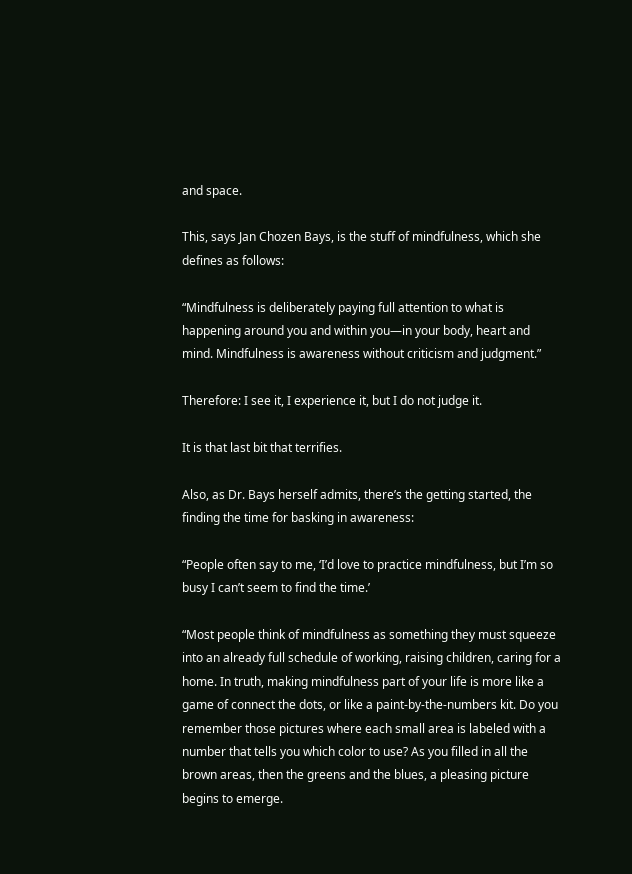and space.

This, says Jan Chozen Bays, is the stuff of mindfulness, which she defines as follows:

“Mindfulness is deliberately paying full attention to what is happening around you and within you—in your body, heart and mind. Mindfulness is awareness without criticism and judgment.”

Therefore: I see it, I experience it, but I do not judge it.

It is that last bit that terrifies.

Also, as Dr. Bays herself admits, there’s the getting started, the finding the time for basking in awareness:

“People often say to me, ‘I’d love to practice mindfulness, but I’m so busy I can’t seem to find the time.’

“Most people think of mindfulness as something they must squeeze into an already full schedule of working, raising children, caring for a home. In truth, making mindfulness part of your life is more like a game of connect the dots, or like a paint-by-the-numbers kit. Do you remember those pictures where each small area is labeled with a number that tells you which color to use? As you filled in all the brown areas, then the greens and the blues, a pleasing picture begins to emerge.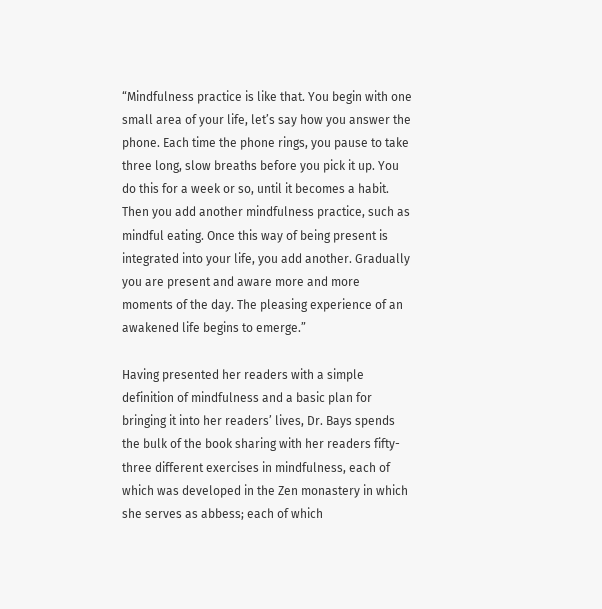“Mindfulness practice is like that. You begin with one small area of your life, let’s say how you answer the phone. Each time the phone rings, you pause to take three long, slow breaths before you pick it up. You do this for a week or so, until it becomes a habit. Then you add another mindfulness practice, such as mindful eating. Once this way of being present is integrated into your life, you add another. Gradually you are present and aware more and more moments of the day. The pleasing experience of an awakened life begins to emerge.”

Having presented her readers with a simple definition of mindfulness and a basic plan for bringing it into her readers’ lives, Dr. Bays spends the bulk of the book sharing with her readers fifty-three different exercises in mindfulness, each of which was developed in the Zen monastery in which she serves as abbess; each of which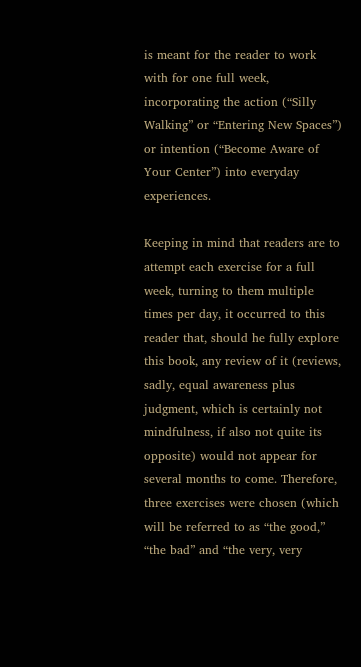is meant for the reader to work with for one full week, incorporating the action (“Silly Walking” or “Entering New Spaces”) or intention (“Become Aware of Your Center”) into everyday experiences.

Keeping in mind that readers are to attempt each exercise for a full week, turning to them multiple times per day, it occurred to this reader that, should he fully explore this book, any review of it (reviews, sadly, equal awareness plus judgment, which is certainly not mindfulness, if also not quite its opposite) would not appear for several months to come. Therefore, three exercises were chosen (which will be referred to as “the good,” “the bad” and “the very, very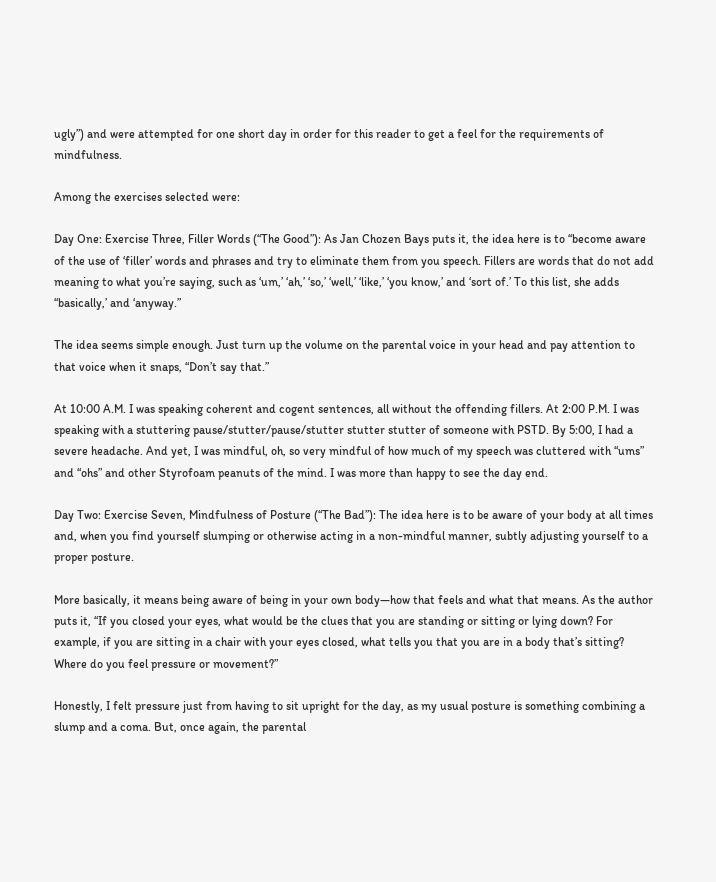ugly”) and were attempted for one short day in order for this reader to get a feel for the requirements of mindfulness.

Among the exercises selected were:

Day One: Exercise Three, Filler Words (“The Good”): As Jan Chozen Bays puts it, the idea here is to “become aware of the use of ‘filler’ words and phrases and try to eliminate them from you speech. Fillers are words that do not add meaning to what you’re saying, such as ‘um,’ ‘ah,’ ‘so,’ ‘well,’ ‘like,’ ‘you know,’ and ‘sort of.’ To this list, she adds “basically,’ and ‘anyway.”

The idea seems simple enough. Just turn up the volume on the parental voice in your head and pay attention to that voice when it snaps, “Don’t say that.”

At 10:00 A.M. I was speaking coherent and cogent sentences, all without the offending fillers. At 2:00 P.M. I was speaking with a stuttering pause/stutter/pause/stutter stutter stutter of someone with PSTD. By 5:00, I had a severe headache. And yet, I was mindful, oh, so very mindful of how much of my speech was cluttered with “ums” and “ohs” and other Styrofoam peanuts of the mind. I was more than happy to see the day end.

Day Two: Exercise Seven, Mindfulness of Posture (“The Bad”): The idea here is to be aware of your body at all times and, when you find yourself slumping or otherwise acting in a non-mindful manner, subtly adjusting yourself to a proper posture.

More basically, it means being aware of being in your own body—how that feels and what that means. As the author puts it, “If you closed your eyes, what would be the clues that you are standing or sitting or lying down? For example, if you are sitting in a chair with your eyes closed, what tells you that you are in a body that’s sitting? Where do you feel pressure or movement?”

Honestly, I felt pressure just from having to sit upright for the day, as my usual posture is something combining a slump and a coma. But, once again, the parental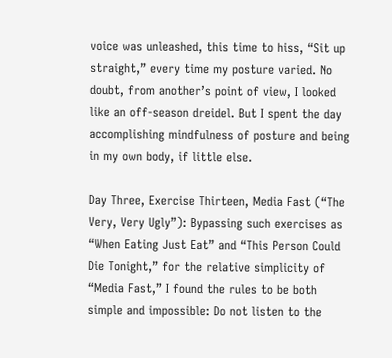voice was unleashed, this time to hiss, “Sit up straight,” every time my posture varied. No doubt, from another’s point of view, I looked like an off-season dreidel. But I spent the day accomplishing mindfulness of posture and being in my own body, if little else.

Day Three, Exercise Thirteen, Media Fast (“The Very, Very Ugly”): Bypassing such exercises as “When Eating Just Eat” and “This Person Could Die Tonight,” for the relative simplicity of “Media Fast,” I found the rules to be both simple and impossible: Do not listen to the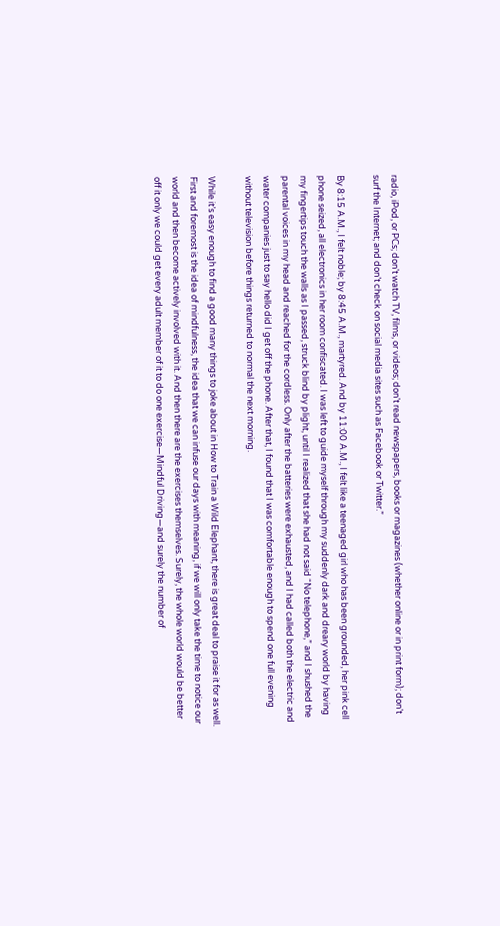radio, iPod, or PCs; don’t watch TV, films, or videos; don’t read newspapers, books or magazines (whether online or in print form); don’t surf the Internet; and don’t check on social media sites such as Facebook or Twitter.”

By 8:15 A.M., I felt noble; by 8:45 A.M., martyred. And by 11:00 A.M., I felt like a teenaged girl who has been grounded, her pink cell phone seized, all electronics in her room confiscated. I was left to guide myself through my suddenly dark and dreary world by having my fingertips touch the walls as I passed, struck blind by plight, until I realized that she had not said “No telephone,” and I shushed the parental voices in my head and reached for the cordless. Only after the batteries were exhausted, and I had called both the electric and water companies just to say hello did I get off the phone. After that, I found that I was comfortable enough to spend one full evening without television before things returned to normal the next morning.

While it’s easy enough to find a good many things to joke about in How to Train a Wild Elephant, there is great deal to praise it for as well. First and foremost is the idea of mindfulness, the idea that we can infuse our days with meaning, if we will only take the time to notice our world and then become actively involved with it. And then there are the exercises themselves. Surely, the whole world would be better off it only we could get every adult member of it to do one exercise—Mindful Driving—and surely the number of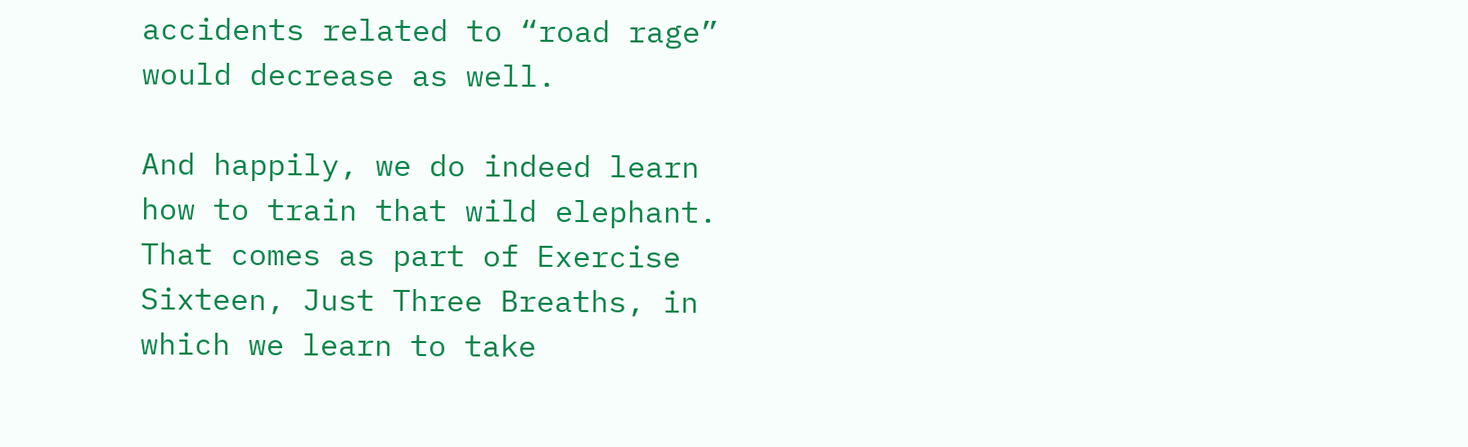accidents related to “road rage” would decrease as well.

And happily, we do indeed learn how to train that wild elephant. That comes as part of Exercise Sixteen, Just Three Breaths, in which we learn to take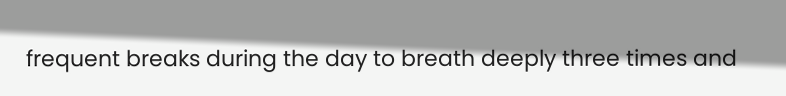frequent breaks during the day to breath deeply three times and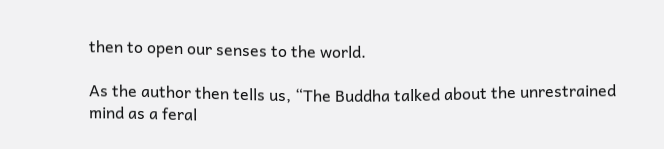then to open our senses to the world.

As the author then tells us, “The Buddha talked about the unrestrained mind as a feral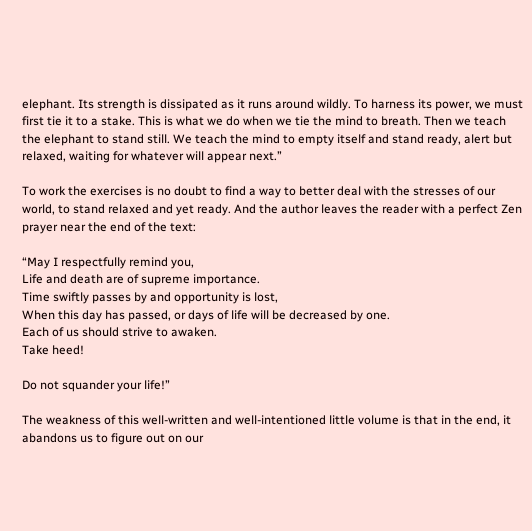elephant. Its strength is dissipated as it runs around wildly. To harness its power, we must first tie it to a stake. This is what we do when we tie the mind to breath. Then we teach the elephant to stand still. We teach the mind to empty itself and stand ready, alert but relaxed, waiting for whatever will appear next.”

To work the exercises is no doubt to find a way to better deal with the stresses of our world, to stand relaxed and yet ready. And the author leaves the reader with a perfect Zen prayer near the end of the text:

“May I respectfully remind you,
Life and death are of supreme importance.
Time swiftly passes by and opportunity is lost,
When this day has passed, or days of life will be decreased by one.
Each of us should strive to awaken.
Take heed!

Do not squander your life!”

The weakness of this well-written and well-intentioned little volume is that in the end, it abandons us to figure out on our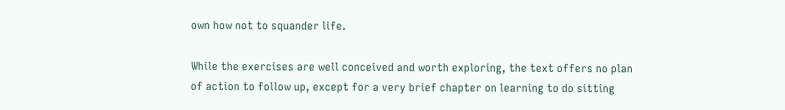own how not to squander life.

While the exercises are well conceived and worth exploring, the text offers no plan of action to follow up, except for a very brief chapter on learning to do sitting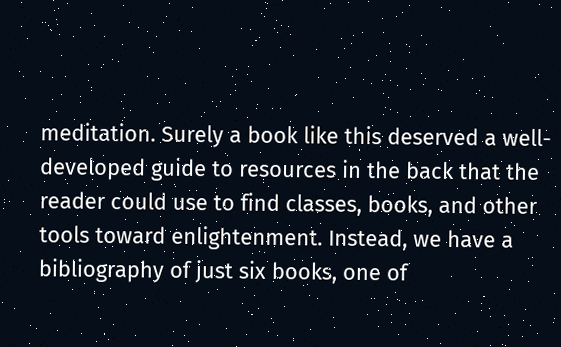meditation. Surely a book like this deserved a well-developed guide to resources in the back that the reader could use to find classes, books, and other tools toward enlightenment. Instead, we have a bibliography of just six books, one of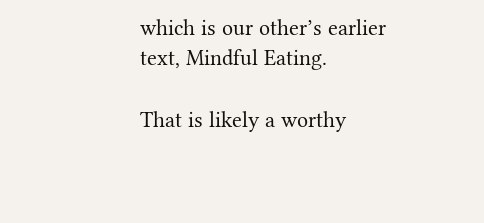which is our other’s earlier text, Mindful Eating.

That is likely a worthy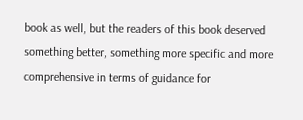book as well, but the readers of this book deserved something better, something more specific and more comprehensive in terms of guidance for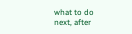what to do next, after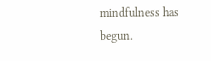mindfulness has begun.